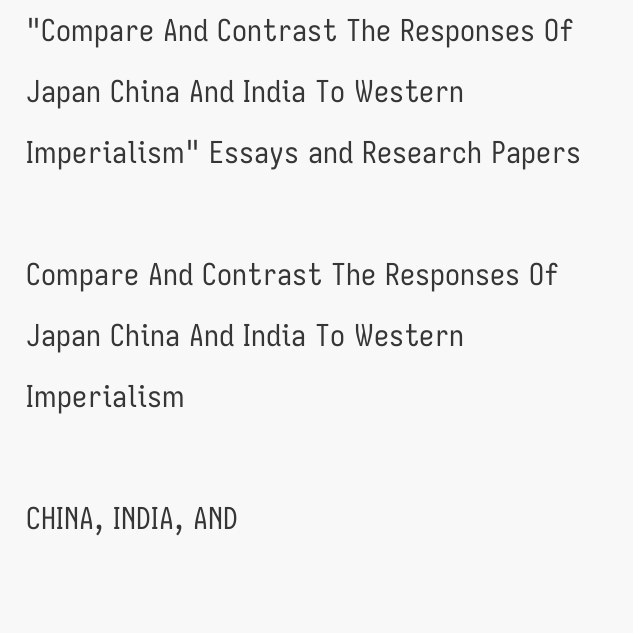"Compare And Contrast The Responses Of Japan China And India To Western Imperialism" Essays and Research Papers

Compare And Contrast The Responses Of Japan China And India To Western Imperialism

CHINA, INDIA, AND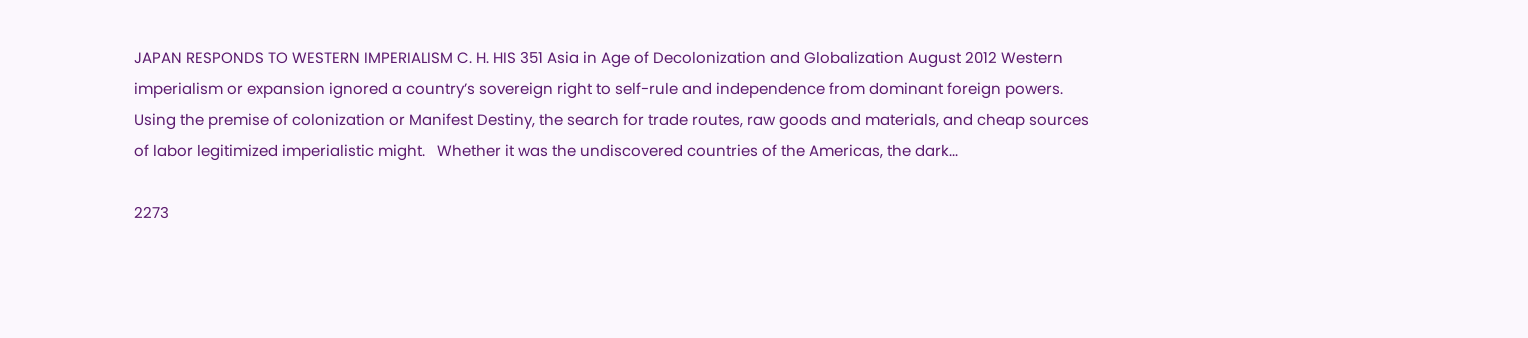JAPAN RESPONDS TO WESTERN IMPERIALISM C. H. HIS 351 Asia in Age of Decolonization and Globalization August 2012 Western imperialism or expansion ignored a country’s sovereign right to self-rule and independence from dominant foreign powers.   Using the premise of colonization or Manifest Destiny, the search for trade routes, raw goods and materials, and cheap sources of labor legitimized imperialistic might.   Whether it was the undiscovered countries of the Americas, the dark...

2273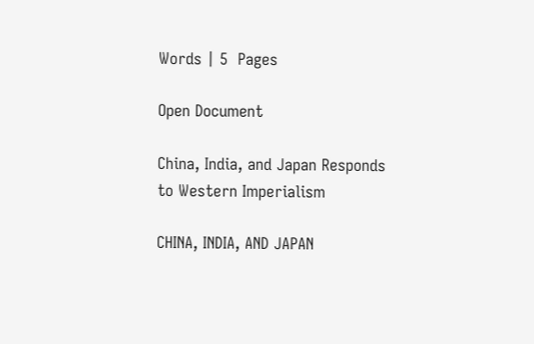Words | 5  Pages

Open Document

China, India, and Japan Responds to Western Imperialism

CHINA, INDIA, AND JAPAN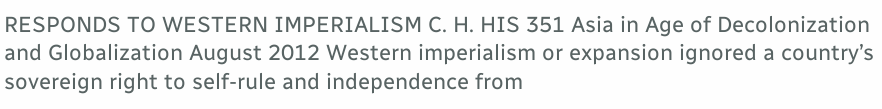RESPONDS TO WESTERN IMPERIALISM C. H. HIS 351 Asia in Age of Decolonization and Globalization August 2012 Western imperialism or expansion ignored a country’s sovereign right to self-rule and independence from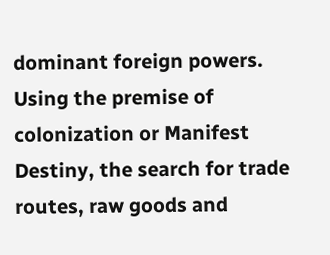dominant foreign powers. Using the premise of colonization or Manifest Destiny, the search for trade routes, raw goods and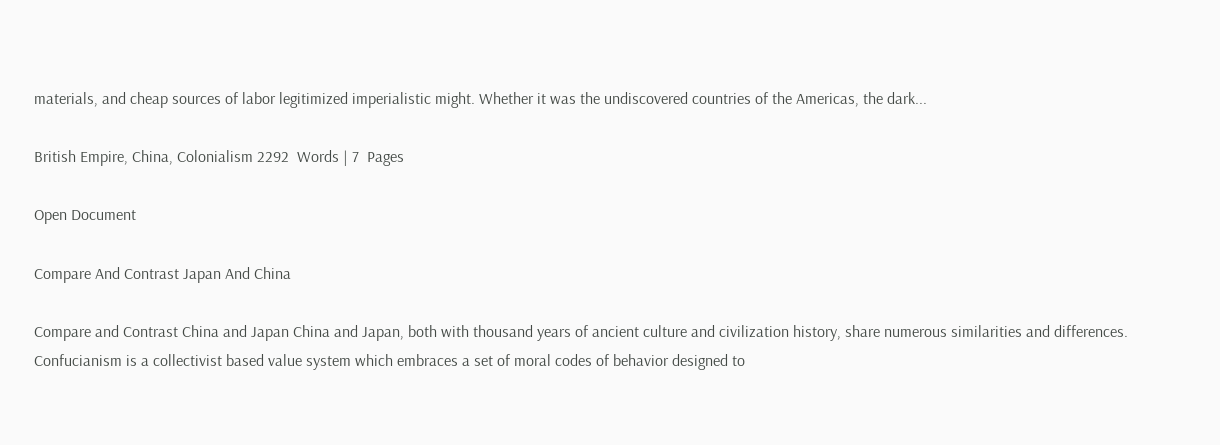materials, and cheap sources of labor legitimized imperialistic might. Whether it was the undiscovered countries of the Americas, the dark...

British Empire, China, Colonialism 2292  Words | 7  Pages

Open Document

Compare And Contrast Japan And China

Compare and Contrast China and Japan China and Japan, both with thousand years of ancient culture and civilization history, share numerous similarities and differences. Confucianism is a collectivist based value system which embraces a set of moral codes of behavior designed to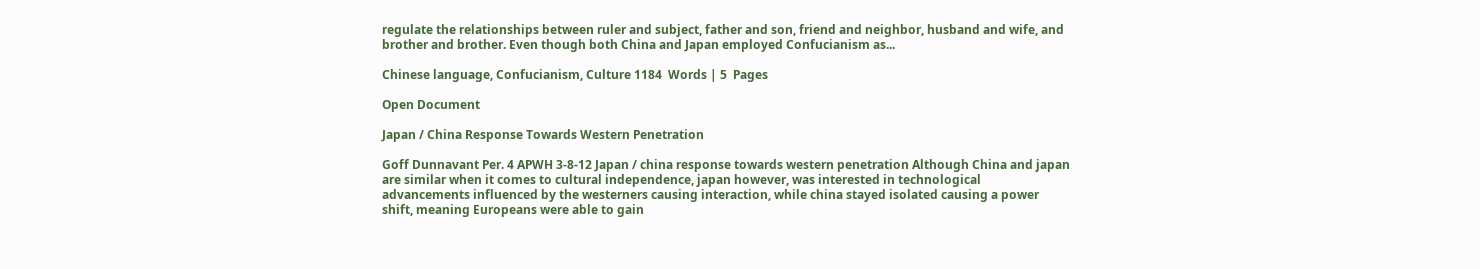regulate the relationships between ruler and subject, father and son, friend and neighbor, husband and wife, and brother and brother. Even though both China and Japan employed Confucianism as...

Chinese language, Confucianism, Culture 1184  Words | 5  Pages

Open Document

Japan / China Response Towards Western Penetration

Goff Dunnavant Per. 4 APWH 3-8-12 Japan / china response towards western penetration Although China and japan are similar when it comes to cultural independence, japan however, was interested in technological advancements influenced by the westerners causing interaction, while china stayed isolated causing a power shift, meaning Europeans were able to gain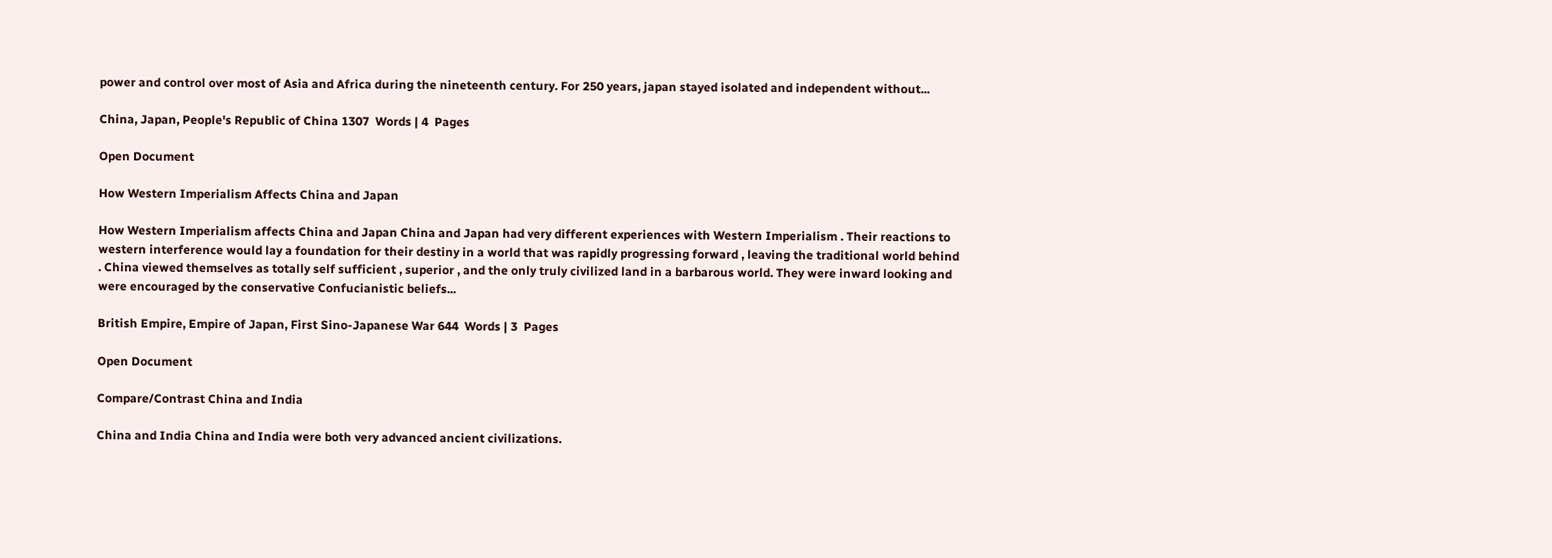power and control over most of Asia and Africa during the nineteenth century. For 250 years, japan stayed isolated and independent without...

China, Japan, People's Republic of China 1307  Words | 4  Pages

Open Document

How Western Imperialism Affects China and Japan

How Western Imperialism affects China and Japan China and Japan had very different experiences with Western Imperialism . Their reactions to western interference would lay a foundation for their destiny in a world that was rapidly progressing forward , leaving the traditional world behind . China viewed themselves as totally self sufficient , superior , and the only truly civilized land in a barbarous world. They were inward looking and were encouraged by the conservative Confucianistic beliefs...

British Empire, Empire of Japan, First Sino-Japanese War 644  Words | 3  Pages

Open Document

Compare/Contrast China and India

China and India China and India were both very advanced ancient civilizations.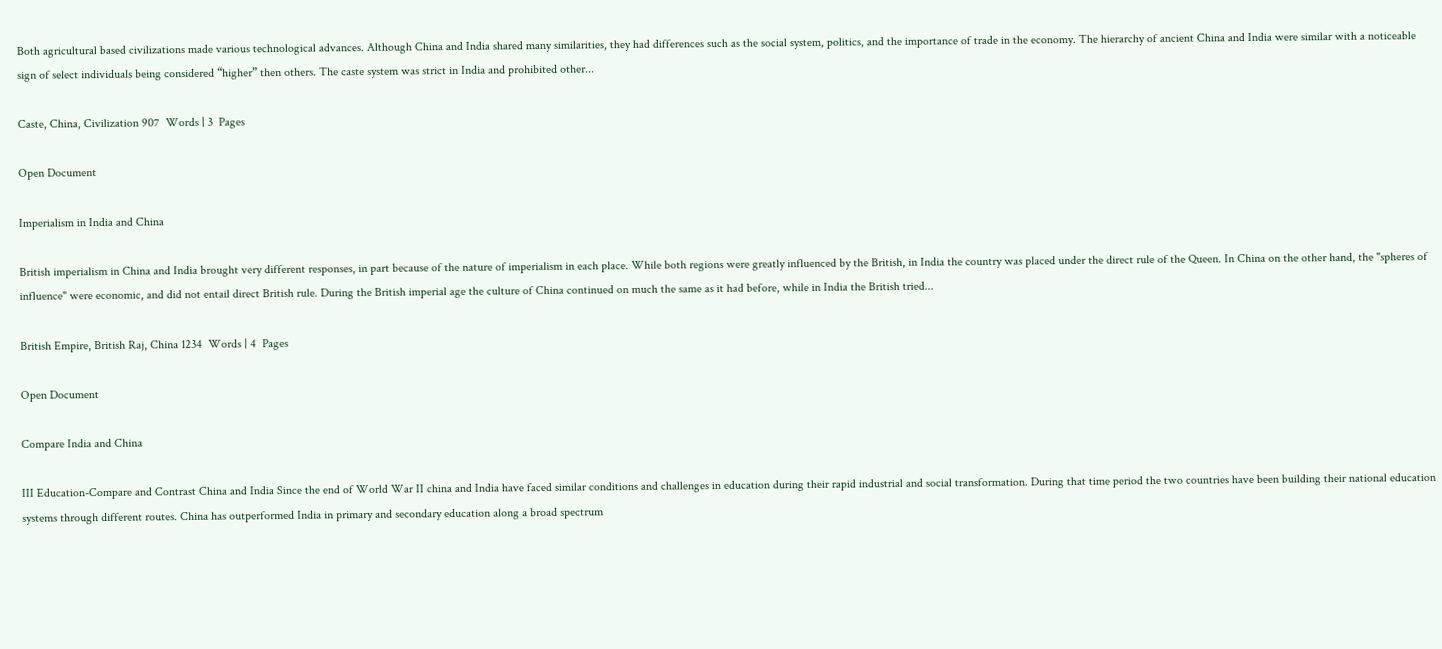Both agricultural based civilizations made various technological advances. Although China and India shared many similarities, they had differences such as the social system, politics, and the importance of trade in the economy. The hierarchy of ancient China and India were similar with a noticeable sign of select individuals being considered “higher” then others. The caste system was strict in India and prohibited other...

Caste, China, Civilization 907  Words | 3  Pages

Open Document

Imperialism in India and China

British imperialism in China and India brought very different responses, in part because of the nature of imperialism in each place. While both regions were greatly influenced by the British, in India the country was placed under the direct rule of the Queen. In China on the other hand, the "spheres of influence" were economic, and did not entail direct British rule. During the British imperial age the culture of China continued on much the same as it had before, while in India the British tried...

British Empire, British Raj, China 1234  Words | 4  Pages

Open Document

Compare India and China

III Education-Compare and Contrast China and India Since the end of World War II china and India have faced similar conditions and challenges in education during their rapid industrial and social transformation. During that time period the two countries have been building their national education systems through different routes. China has outperformed India in primary and secondary education along a broad spectrum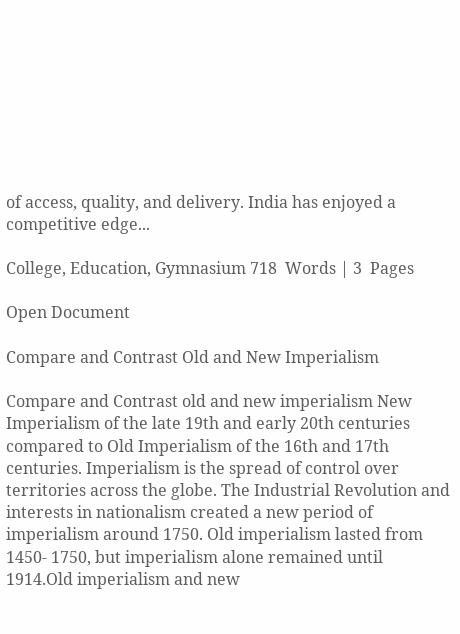of access, quality, and delivery. India has enjoyed a competitive edge...

College, Education, Gymnasium 718  Words | 3  Pages

Open Document

Compare and Contrast Old and New Imperialism

Compare and Contrast old and new imperialism New Imperialism of the late 19th and early 20th centuries compared to Old Imperialism of the 16th and 17th centuries. Imperialism is the spread of control over territories across the globe. The Industrial Revolution and interests in nationalism created a new period of imperialism around 1750. Old imperialism lasted from 1450- 1750, but imperialism alone remained until 1914.Old imperialism and new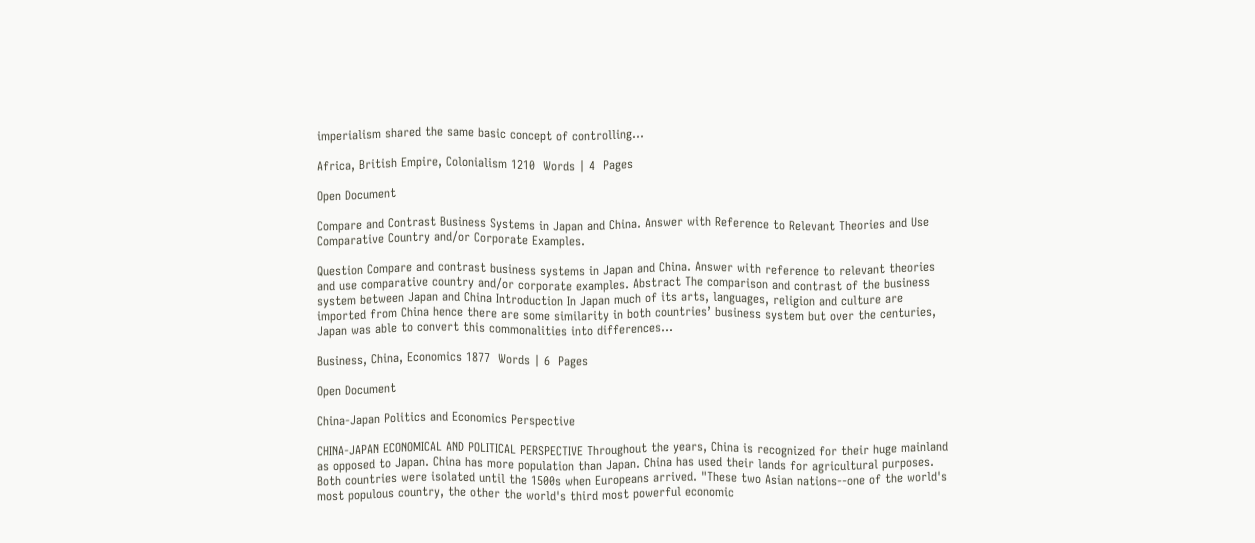imperialism shared the same basic concept of controlling...

Africa, British Empire, Colonialism 1210  Words | 4  Pages

Open Document

Compare and Contrast Business Systems in Japan and China. Answer with Reference to Relevant Theories and Use Comparative Country and/or Corporate Examples.

Question Compare and contrast business systems in Japan and China. Answer with reference to relevant theories and use comparative country and/or corporate examples. Abstract The comparison and contrast of the business system between Japan and China Introduction In Japan much of its arts, languages, religion and culture are imported from China hence there are some similarity in both countries’ business system but over the centuries, Japan was able to convert this commonalities into differences...

Business, China, Economics 1877  Words | 6  Pages

Open Document

China-Japan Politics and Economics Perspective

CHINA-JAPAN ECONOMICAL AND POLITICAL PERSPECTIVE Throughout the years, China is recognized for their huge mainland as opposed to Japan. China has more population than Japan. China has used their lands for agricultural purposes. Both countries were isolated until the 1500s when Europeans arrived. "These two Asian nations--one of the world's most populous country, the other the world's third most powerful economic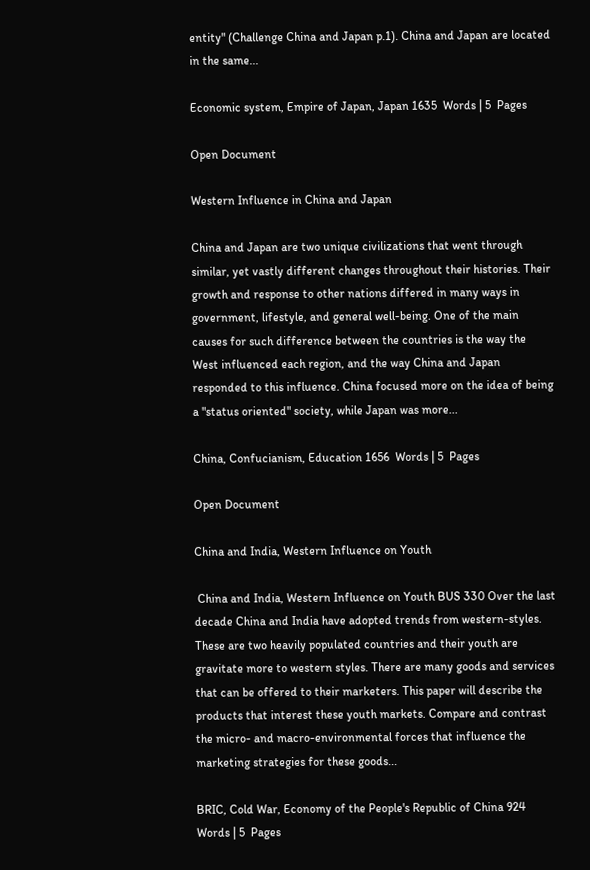entity" (Challenge China and Japan p.1). China and Japan are located in the same...

Economic system, Empire of Japan, Japan 1635  Words | 5  Pages

Open Document

Western Influence in China and Japan

China and Japan are two unique civilizations that went through similar, yet vastly different changes throughout their histories. Their growth and response to other nations differed in many ways in government, lifestyle, and general well-being. One of the main causes for such difference between the countries is the way the West influenced each region, and the way China and Japan responded to this influence. China focused more on the idea of being a "status oriented" society, while Japan was more...

China, Confucianism, Education 1656  Words | 5  Pages

Open Document

China and India, Western Influence on Youth

 China and India, Western Influence on Youth BUS 330 Over the last decade China and India have adopted trends from western-styles. These are two heavily populated countries and their youth are gravitate more to western styles. There are many goods and services that can be offered to their marketers. This paper will describe the products that interest these youth markets. Compare and contrast the micro- and macro-environmental forces that influence the marketing strategies for these goods...

BRIC, Cold War, Economy of the People's Republic of China 924  Words | 5  Pages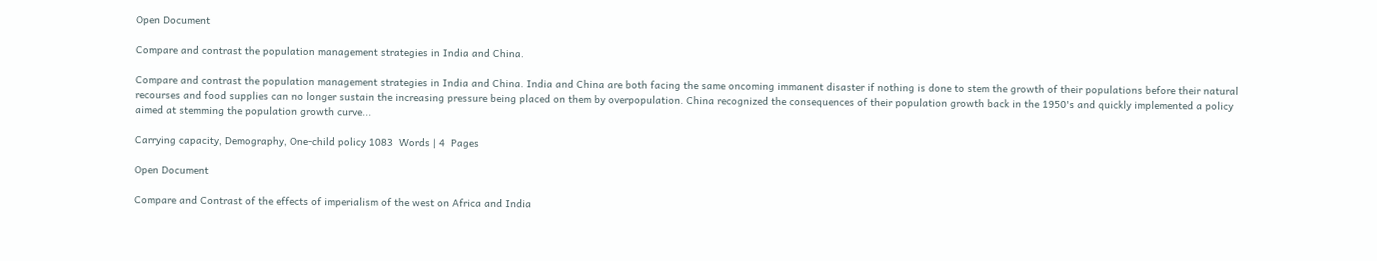Open Document

Compare and contrast the population management strategies in India and China.

Compare and contrast the population management strategies in India and China. India and China are both facing the same oncoming immanent disaster if nothing is done to stem the growth of their populations before their natural recourses and food supplies can no longer sustain the increasing pressure being placed on them by overpopulation. China recognized the consequences of their population growth back in the 1950's and quickly implemented a policy aimed at stemming the population growth curve...

Carrying capacity, Demography, One-child policy 1083  Words | 4  Pages

Open Document

Compare and Contrast of the effects of imperialism of the west on Africa and India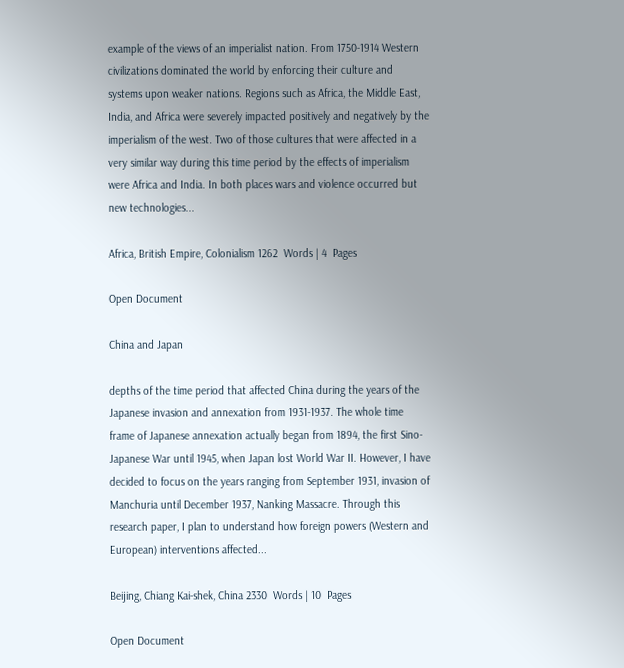example of the views of an imperialist nation. From 1750-1914 Western civilizations dominated the world by enforcing their culture and systems upon weaker nations. Regions such as Africa, the Middle East, India, and Africa were severely impacted positively and negatively by the imperialism of the west. Two of those cultures that were affected in a very similar way during this time period by the effects of imperialism were Africa and India. In both places wars and violence occurred but new technologies...

Africa, British Empire, Colonialism 1262  Words | 4  Pages

Open Document

China and Japan

depths of the time period that affected China during the years of the Japanese invasion and annexation from 1931-1937. The whole time frame of Japanese annexation actually began from 1894, the first Sino-Japanese War until 1945, when Japan lost World War II. However, I have decided to focus on the years ranging from September 1931, invasion of Manchuria until December 1937, Nanking Massacre. Through this research paper, I plan to understand how foreign powers (Western and European) interventions affected...

Beijing, Chiang Kai-shek, China 2330  Words | 10  Pages

Open Document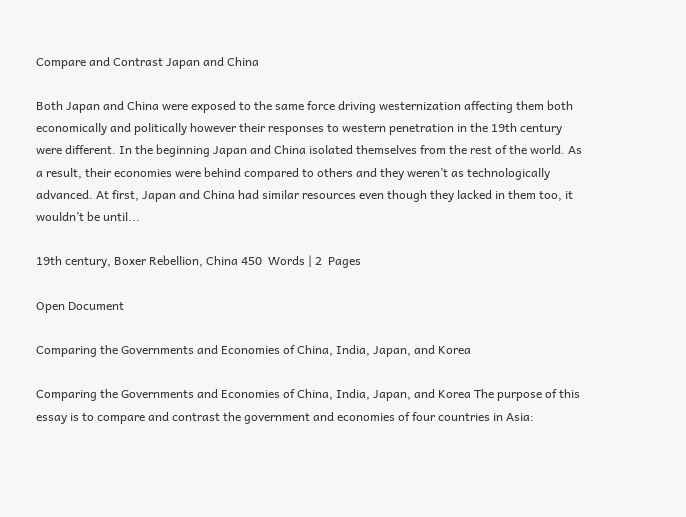Compare and Contrast Japan and China

Both Japan and China were exposed to the same force driving westernization affecting them both economically and politically however their responses to western penetration in the 19th century were different. In the beginning Japan and China isolated themselves from the rest of the world. As a result, their economies were behind compared to others and they weren’t as technologically advanced. At first, Japan and China had similar resources even though they lacked in them too, it wouldn’t be until...

19th century, Boxer Rebellion, China 450  Words | 2  Pages

Open Document

Comparing the Governments and Economies of China, India, Japan, and Korea

Comparing the Governments and Economies of China, India, Japan, and Korea The purpose of this essay is to compare and contrast the government and economies of four countries in Asia: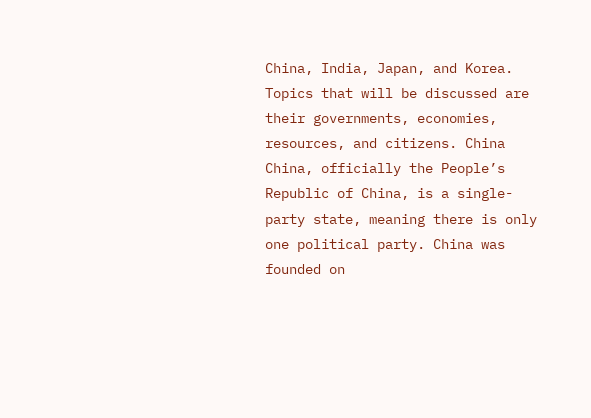China, India, Japan, and Korea. Topics that will be discussed are their governments, economies, resources, and citizens. China China, officially the People’s Republic of China, is a single-party state, meaning there is only one political party. China was founded on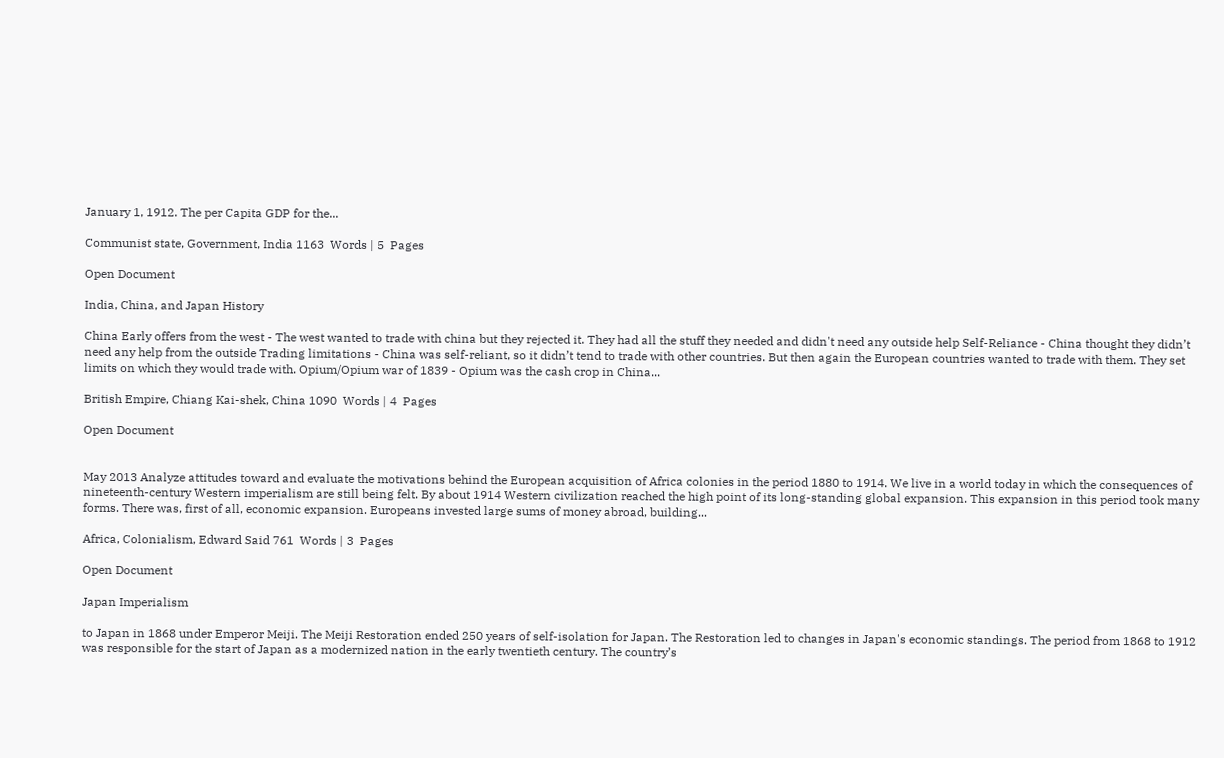January 1, 1912. The per Capita GDP for the...

Communist state, Government, India 1163  Words | 5  Pages

Open Document

India, China, and Japan History

China Early offers from the west - The west wanted to trade with china but they rejected it. They had all the stuff they needed and didn't need any outside help Self-Reliance - China thought they didn’t need any help from the outside Trading limitations - China was self-reliant, so it didn’t tend to trade with other countries. But then again the European countries wanted to trade with them. They set limits on which they would trade with. Opium/Opium war of 1839 - Opium was the cash crop in China...

British Empire, Chiang Kai-shek, China 1090  Words | 4  Pages

Open Document


May 2013 Analyze attitudes toward and evaluate the motivations behind the European acquisition of Africa colonies in the period 1880 to 1914. We live in a world today in which the consequences of nineteenth-century Western imperialism are still being felt. By about 1914 Western civilization reached the high point of its long-standing global expansion. This expansion in this period took many forms. There was, first of all, economic expansion. Europeans invested large sums of money abroad, building...

Africa, Colonialism, Edward Said 761  Words | 3  Pages

Open Document

Japan Imperialism

to Japan in 1868 under Emperor Meiji. The Meiji Restoration ended 250 years of self-isolation for Japan. The Restoration led to changes in Japan's economic standings. The period from 1868 to 1912 was responsible for the start of Japan as a modernized nation in the early twentieth century. The country’s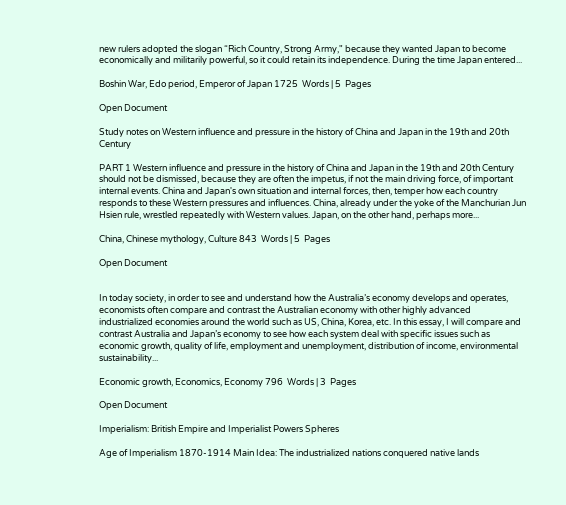new rulers adopted the slogan “Rich Country, Strong Army," because they wanted Japan to become economically and militarily powerful, so it could retain its independence. During the time Japan entered...

Boshin War, Edo period, Emperor of Japan 1725  Words | 5  Pages

Open Document

Study notes on Western influence and pressure in the history of China and Japan in the 19th and 20th Century

PART 1 Western influence and pressure in the history of China and Japan in the 19th and 20th Century should not be dismissed, because they are often the impetus, if not the main driving force, of important internal events. China and Japan's own situation and internal forces, then, temper how each country responds to these Western pressures and influences. China, already under the yoke of the Manchurian Jun Hsien rule, wrestled repeatedly with Western values. Japan, on the other hand, perhaps more...

China, Chinese mythology, Culture 843  Words | 5  Pages

Open Document


In today society, in order to see and understand how the Australia’s economy develops and operates, economists often compare and contrast the Australian economy with other highly advanced industrialized economies around the world such as US, China, Korea, etc. In this essay, I will compare and contrast Australia and Japan’s economy to see how each system deal with specific issues such as economic growth, quality of life, employment and unemployment, distribution of income, environmental sustainability...

Economic growth, Economics, Economy 796  Words | 3  Pages

Open Document

Imperialism: British Empire and Imperialist Powers Spheres

Age of Imperialism 1870-1914 Main Idea: The industrialized nations conquered native lands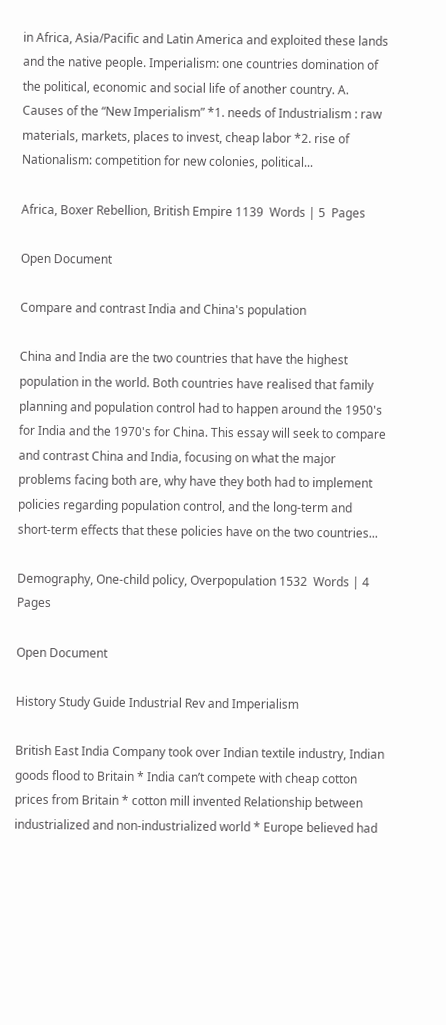in Africa, Asia/Pacific and Latin America and exploited these lands and the native people. Imperialism: one countries domination of the political, economic and social life of another country. A. Causes of the “New Imperialism” *1. needs of Industrialism : raw materials, markets, places to invest, cheap labor *2. rise of Nationalism: competition for new colonies, political...

Africa, Boxer Rebellion, British Empire 1139  Words | 5  Pages

Open Document

Compare and contrast India and China's population

China and India are the two countries that have the highest population in the world. Both countries have realised that family planning and population control had to happen around the 1950's for India and the 1970's for China. This essay will seek to compare and contrast China and India, focusing on what the major problems facing both are, why have they both had to implement policies regarding population control, and the long-term and short-term effects that these policies have on the two countries...

Demography, One-child policy, Overpopulation 1532  Words | 4  Pages

Open Document

History Study Guide Industrial Rev and Imperialism

British East India Company took over Indian textile industry, Indian goods flood to Britain * India can’t compete with cheap cotton prices from Britain * cotton mill invented Relationship between industrialized and non-industrialized world * Europe believed had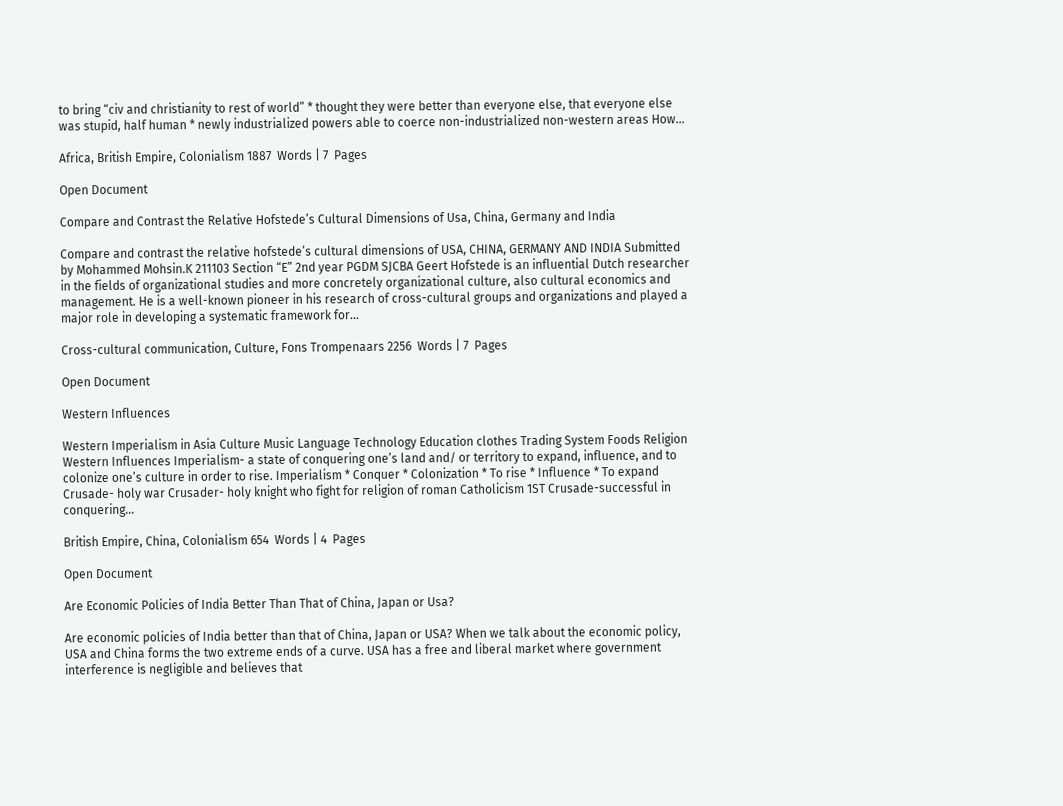to bring “civ and christianity to rest of world” * thought they were better than everyone else, that everyone else was stupid, half human * newly industrialized powers able to coerce non-industrialized non-western areas How...

Africa, British Empire, Colonialism 1887  Words | 7  Pages

Open Document

Compare and Contrast the Relative Hofstede’s Cultural Dimensions of Usa, China, Germany and India

Compare and contrast the relative hofstede’s cultural dimensions of USA, CHINA, GERMANY AND INDIA Submitted by Mohammed Mohsin.K 211103 Section “E” 2nd year PGDM SJCBA Geert Hofstede is an influential Dutch researcher in the fields of organizational studies and more concretely organizational culture, also cultural economics and management. He is a well-known pioneer in his research of cross-cultural groups and organizations and played a major role in developing a systematic framework for...

Cross-cultural communication, Culture, Fons Trompenaars 2256  Words | 7  Pages

Open Document

Western Influences

Western Imperialism in Asia Culture Music Language Technology Education clothes Trading System Foods Religion Western Influences Imperialism- a state of conquering one’s land and/ or territory to expand, influence, and to colonize one’s culture in order to rise. Imperialism * Conquer * Colonization * To rise * Influence * To expand Crusade- holy war Crusader- holy knight who fight for religion of roman Catholicism 1ST Crusade-successful in conquering...

British Empire, China, Colonialism 654  Words | 4  Pages

Open Document

Are Economic Policies of India Better Than That of China, Japan or Usa?

Are economic policies of India better than that of China, Japan or USA? When we talk about the economic policy, USA and China forms the two extreme ends of a curve. USA has a free and liberal market where government interference is negligible and believes that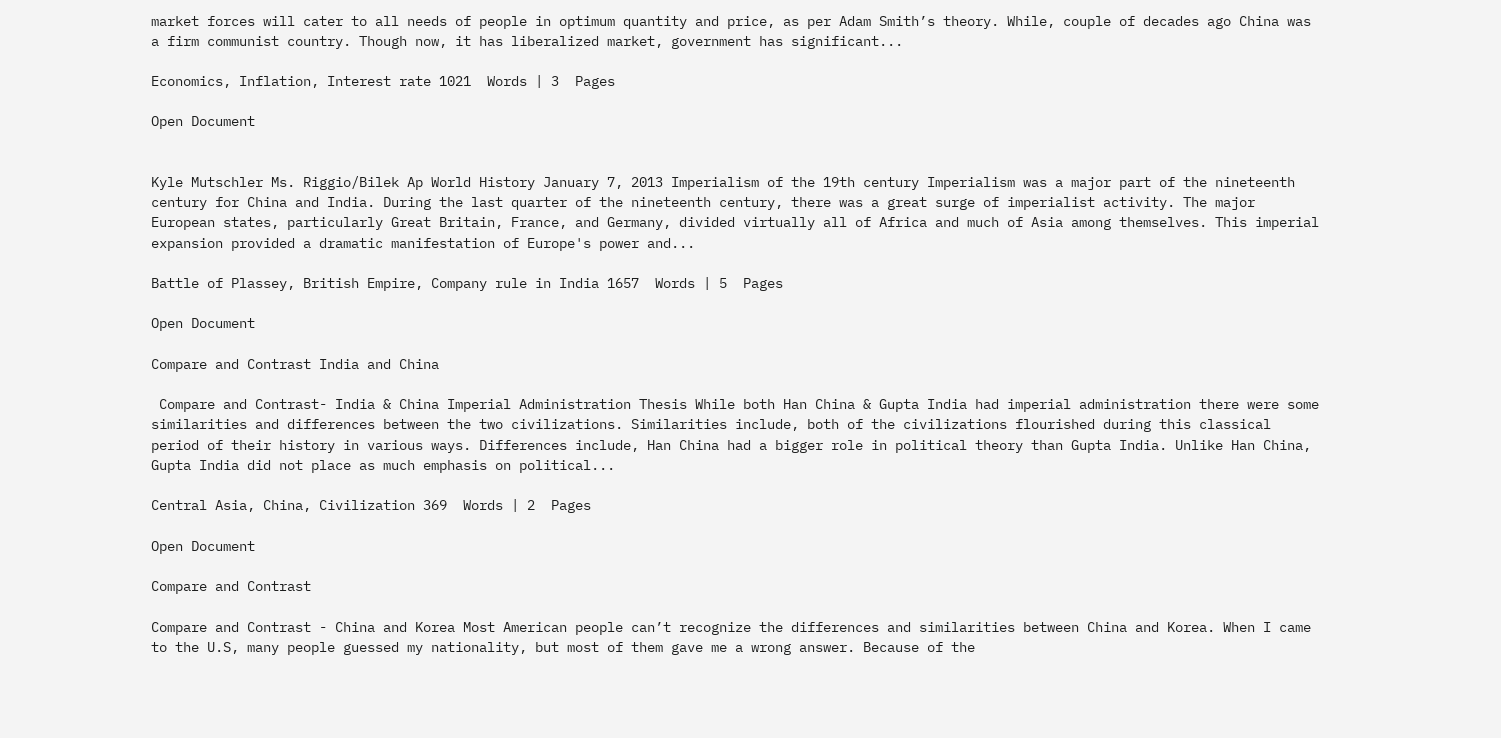market forces will cater to all needs of people in optimum quantity and price, as per Adam Smith’s theory. While, couple of decades ago China was a firm communist country. Though now, it has liberalized market, government has significant...

Economics, Inflation, Interest rate 1021  Words | 3  Pages

Open Document


Kyle Mutschler Ms. Riggio/Bilek Ap World History January 7, 2013 Imperialism of the 19th century Imperialism was a major part of the nineteenth century for China and India. During the last quarter of the nineteenth century, there was a great surge of imperialist activity. The major European states, particularly Great Britain, France, and Germany, divided virtually all of Africa and much of Asia among themselves. This imperial expansion provided a dramatic manifestation of Europe's power and...

Battle of Plassey, British Empire, Company rule in India 1657  Words | 5  Pages

Open Document

Compare and Contrast India and China

 Compare and Contrast- India & China Imperial Administration Thesis While both Han China & Gupta India had imperial administration there were some similarities and differences between the two civilizations. Similarities include, both of the civilizations flourished during this classical period of their history in various ways. Differences include, Han China had a bigger role in political theory than Gupta India. Unlike Han China, Gupta India did not place as much emphasis on political...

Central Asia, China, Civilization 369  Words | 2  Pages

Open Document

Compare and Contrast

Compare and Contrast - China and Korea Most American people can’t recognize the differences and similarities between China and Korea. When I came to the U.S, many people guessed my nationality, but most of them gave me a wrong answer. Because of the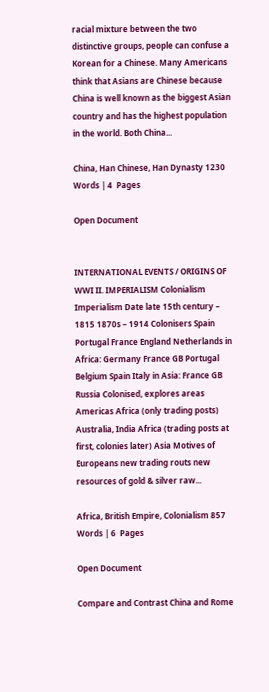racial mixture between the two distinctive groups, people can confuse a Korean for a Chinese. Many Americans think that Asians are Chinese because China is well known as the biggest Asian country and has the highest population in the world. Both China...

China, Han Chinese, Han Dynasty 1230  Words | 4  Pages

Open Document


INTERNATIONAL EVENTS / ORIGINS OF WWI II. IMPERIALISM Colonialism Imperialism Date late 15th century – 1815 1870s – 1914 Colonisers Spain Portugal France England Netherlands in Africa: Germany France GB Portugal Belgium Spain Italy in Asia: France GB Russia Colonised, explores areas Americas Africa (only trading posts) Australia, India Africa (trading posts at first, colonies later) Asia Motives of Europeans new trading routs new resources of gold & silver raw...

Africa, British Empire, Colonialism 857  Words | 6  Pages

Open Document

Compare and Contrast China and Rome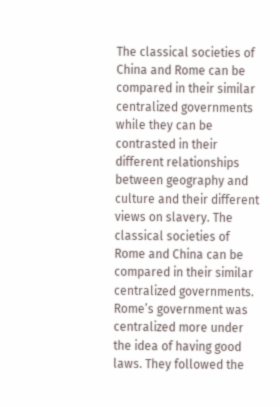The classical societies of China and Rome can be compared in their similar centralized governments while they can be contrasted in their different relationships between geography and culture and their different views on slavery. The classical societies of Rome and China can be compared in their similar centralized governments. Rome’s government was centralized more under the idea of having good laws. They followed the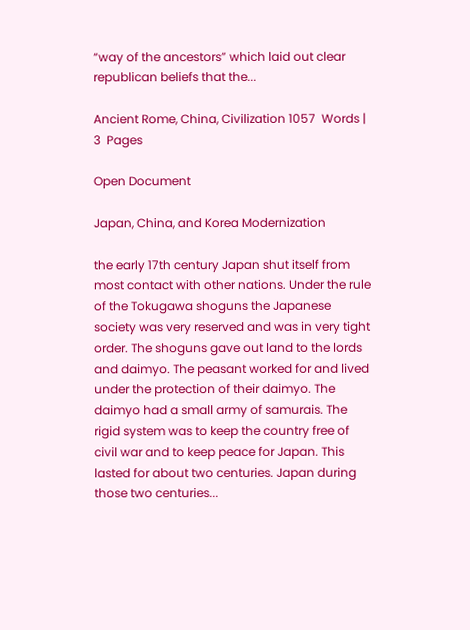“way of the ancestors” which laid out clear republican beliefs that the...

Ancient Rome, China, Civilization 1057  Words | 3  Pages

Open Document

Japan, China, and Korea Modernization

the early 17th century Japan shut itself from most contact with other nations. Under the rule of the Tokugawa shoguns the Japanese society was very reserved and was in very tight order. The shoguns gave out land to the lords and daimyo. The peasant worked for and lived under the protection of their daimyo. The daimyo had a small army of samurais. The rigid system was to keep the country free of civil war and to keep peace for Japan. This lasted for about two centuries. Japan during those two centuries...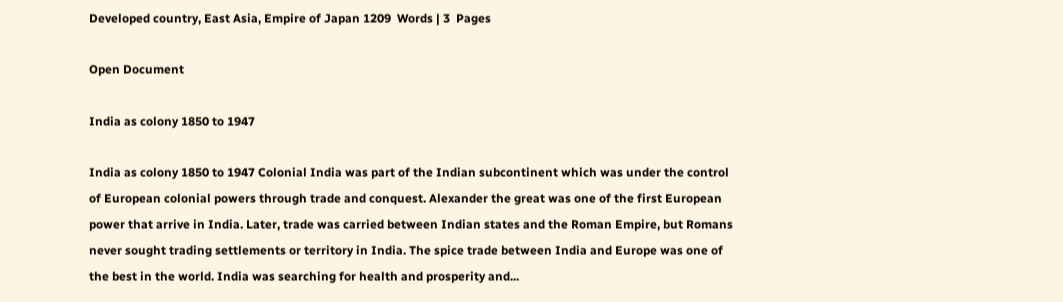Developed country, East Asia, Empire of Japan 1209  Words | 3  Pages

Open Document

India as colony 1850 to 1947

India as colony 1850 to 1947 Colonial India was part of the Indian subcontinent which was under the control of European colonial powers through trade and conquest. Alexander the great was one of the first European power that arrive in India. Later, trade was carried between Indian states and the Roman Empire, but Romans never sought trading settlements or territory in India. The spice trade between India and Europe was one of the best in the world. India was searching for health and prosperity and...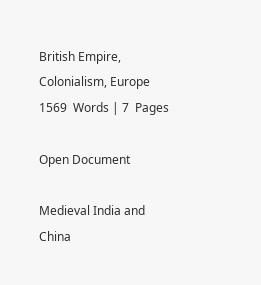British Empire, Colonialism, Europe 1569  Words | 7  Pages

Open Document

Medieval India and China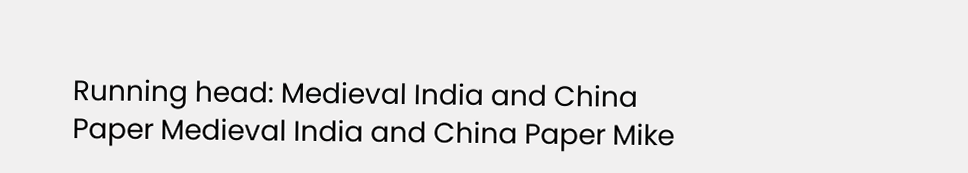Running head: Medieval India and China Paper Medieval India and China Paper Mike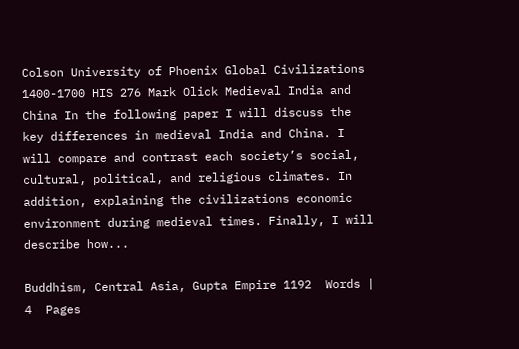Colson University of Phoenix Global Civilizations 1400-1700 HIS 276 Mark Olick Medieval India and China In the following paper I will discuss the key differences in medieval India and China. I will compare and contrast each society’s social, cultural, political, and religious climates. In addition, explaining the civilizations economic environment during medieval times. Finally, I will describe how...

Buddhism, Central Asia, Gupta Empire 1192  Words | 4  Pages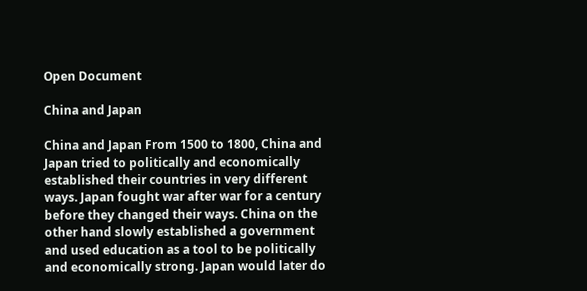Open Document

China and Japan

China and Japan From 1500 to 1800, China and Japan tried to politically and economically established their countries in very different ways. Japan fought war after war for a century before they changed their ways. China on the other hand slowly established a government and used education as a tool to be politically and economically strong. Japan would later do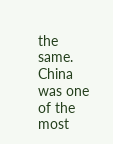the same. China was one of the most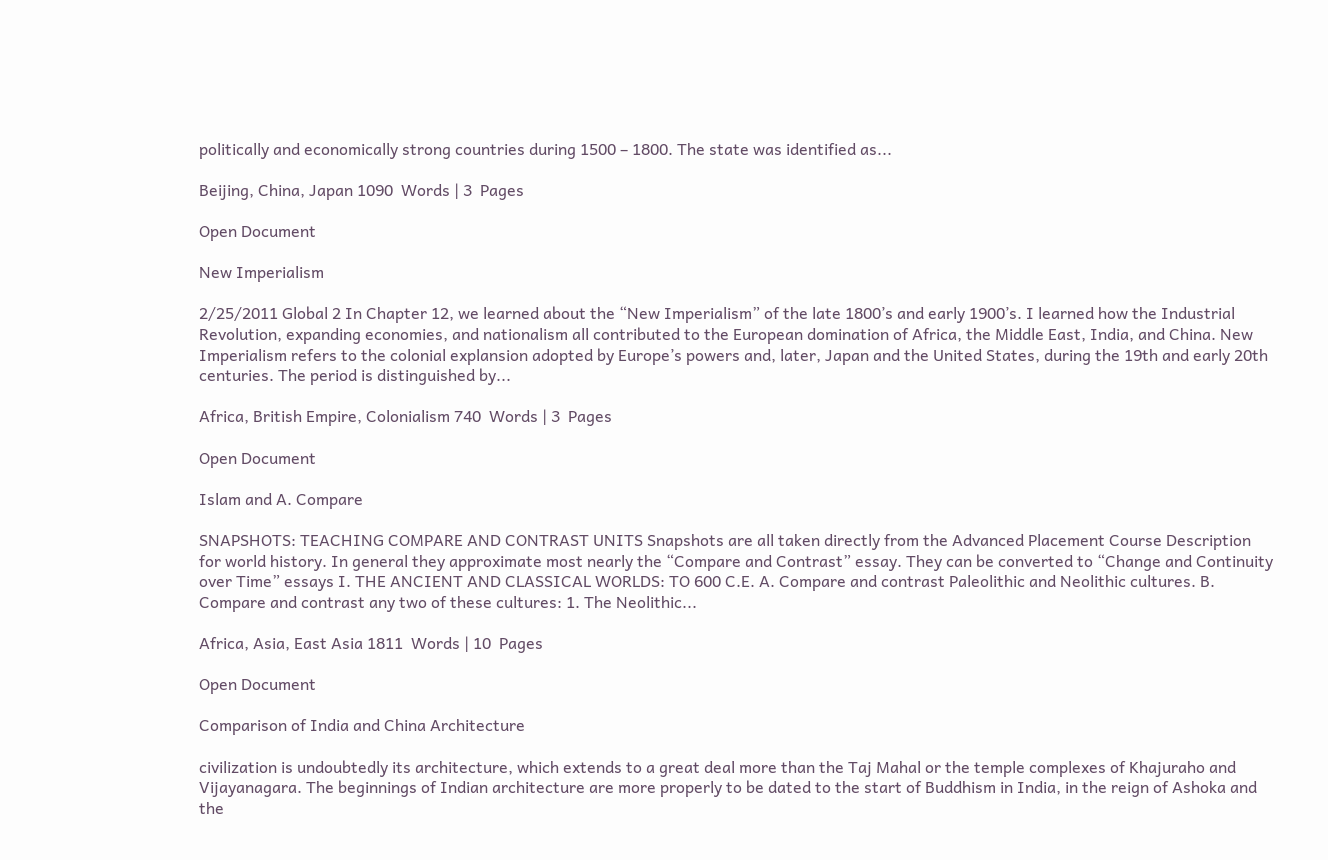politically and economically strong countries during 1500 – 1800. The state was identified as...

Beijing, China, Japan 1090  Words | 3  Pages

Open Document

New Imperialism

2/25/2011 Global 2 In Chapter 12, we learned about the “New Imperialism” of the late 1800’s and early 1900’s. I learned how the Industrial Revolution, expanding economies, and nationalism all contributed to the European domination of Africa, the Middle East, India, and China. New Imperialism refers to the colonial explansion adopted by Europe’s powers and, later, Japan and the United States, during the 19th and early 20th centuries. The period is distinguished by...

Africa, British Empire, Colonialism 740  Words | 3  Pages

Open Document

Islam and A. Compare

SNAPSHOTS: TEACHING COMPARE AND CONTRAST UNITS Snapshots are all taken directly from the Advanced Placement Course Description for world history. In general they approximate most nearly the “Compare and Contrast” essay. They can be converted to “Change and Continuity over Time” essays I. THE ANCIENT AND CLASSICAL WORLDS: TO 600 C.E. A. Compare and contrast Paleolithic and Neolithic cultures. B. Compare and contrast any two of these cultures: 1. The Neolithic...

Africa, Asia, East Asia 1811  Words | 10  Pages

Open Document

Comparison of India and China Architecture

civilization is undoubtedly its architecture, which extends to a great deal more than the Taj Mahal or the temple complexes of Khajuraho and Vijayanagara. The beginnings of Indian architecture are more properly to be dated to the start of Buddhism in India, in the reign of Ashoka and the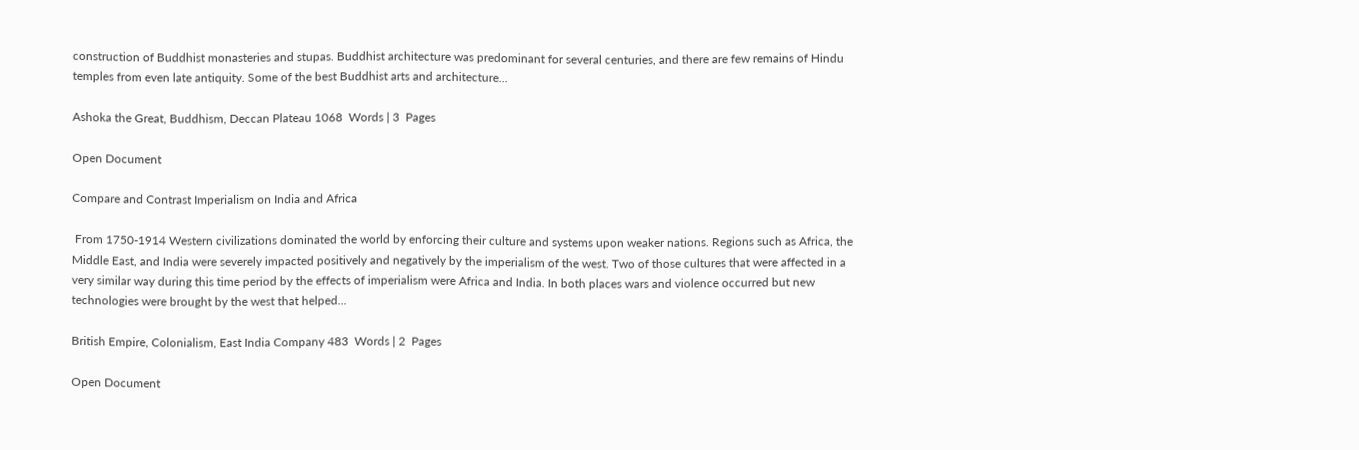construction of Buddhist monasteries and stupas. Buddhist architecture was predominant for several centuries, and there are few remains of Hindu temples from even late antiquity. Some of the best Buddhist arts and architecture...

Ashoka the Great, Buddhism, Deccan Plateau 1068  Words | 3  Pages

Open Document

Compare and Contrast Imperialism on India and Africa

 From 1750-1914 Western civilizations dominated the world by enforcing their culture and systems upon weaker nations. Regions such as Africa, the Middle East, and India were severely impacted positively and negatively by the imperialism of the west. Two of those cultures that were affected in a very similar way during this time period by the effects of imperialism were Africa and India. In both places wars and violence occurred but new technologies were brought by the west that helped...

British Empire, Colonialism, East India Company 483  Words | 2  Pages

Open Document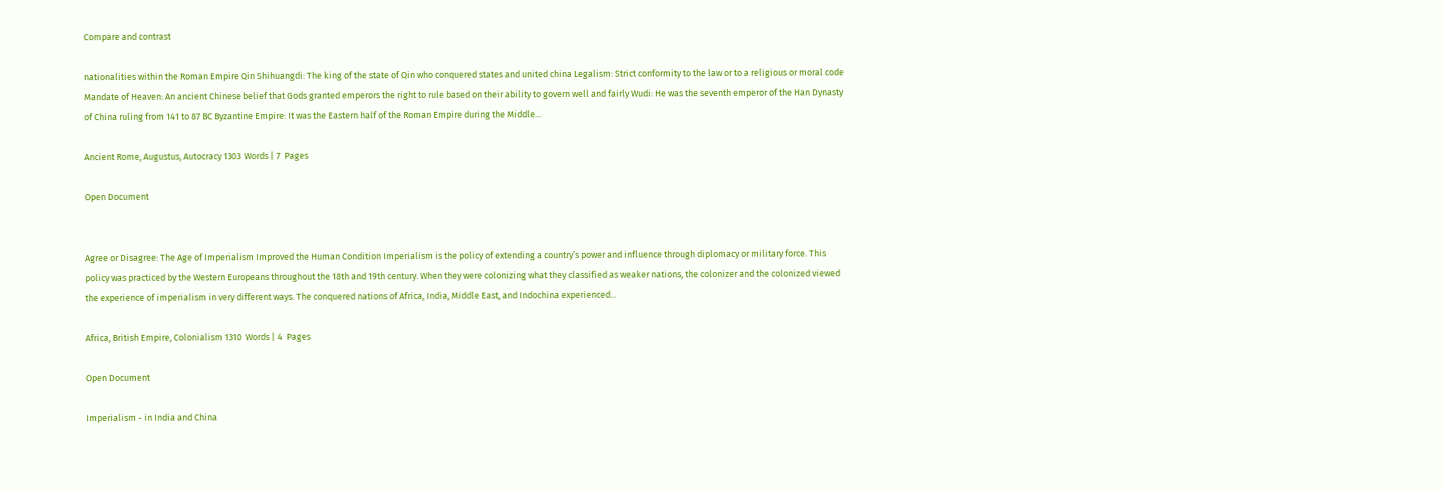Compare and contrast

nationalities within the Roman Empire Qin Shihuangdi: The king of the state of Qin who conquered states and united china Legalism: Strict conformity to the law or to a religious or moral code Mandate of Heaven: An ancient Chinese belief that Gods granted emperors the right to rule based on their ability to govern well and fairly Wudi: He was the seventh emperor of the Han Dynasty of China ruling from 141 to 87 BC Byzantine Empire: It was the Eastern half of the Roman Empire during the Middle...

Ancient Rome, Augustus, Autocracy 1303  Words | 7  Pages

Open Document


Agree or Disagree: The Age of Imperialism Improved the Human Condition Imperialism is the policy of extending a country’s power and influence through diplomacy or military force. This policy was practiced by the Western Europeans throughout the 18th and 19th century. When they were colonizing what they classified as weaker nations, the colonizer and the colonized viewed the experience of imperialism in very different ways. The conquered nations of Africa, India, Middle East, and Indochina experienced...

Africa, British Empire, Colonialism 1310  Words | 4  Pages

Open Document

Imperialism - in India and China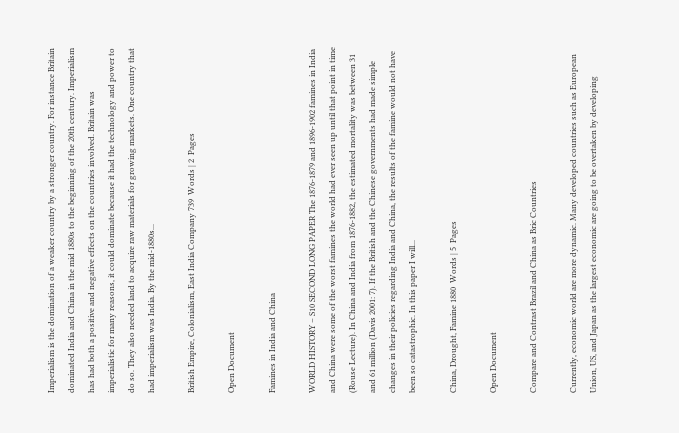Imperialism is the domination of a weaker country by a stronger country. For instance Britain dominated India and China in the mid 1880s to the beginning of the 20th century. Imperialism has had both a positive and negative effects on the countries involved. Britain was imperialistic for many reasons, it could dominate because it had the technology and power to do so. They also needed land to acquire raw materials for growing markets. One country that had imperialism was India. By the mid-1880s...

British Empire, Colonialism, East India Company 739  Words | 2  Pages

Open Document

Famines in India and China

WORLD HISTORY – S10 SECOND LONG PAPER The 1876-1879 and 1896-1902 famines in India and China were some of the worst famines the world had ever seen up until that point in time (Rouse Lecture). In China and India from 1876-1882, the estimated mortality was between 31 and 61 million (Davis 2001: 7). If the British and the Chinese governments had made simple changes in their policies regarding India and China, the results of the famine would not have been so catastrophic. In this paper I will...

China, Drought, Famine 1880  Words | 5  Pages

Open Document

Compare and Contrast Brazil and China as Bric Countries

Currently, economic world are more dynamic. Many developed countries such as European Union, US, and Japan as the largest economic are going to be overtaken by developing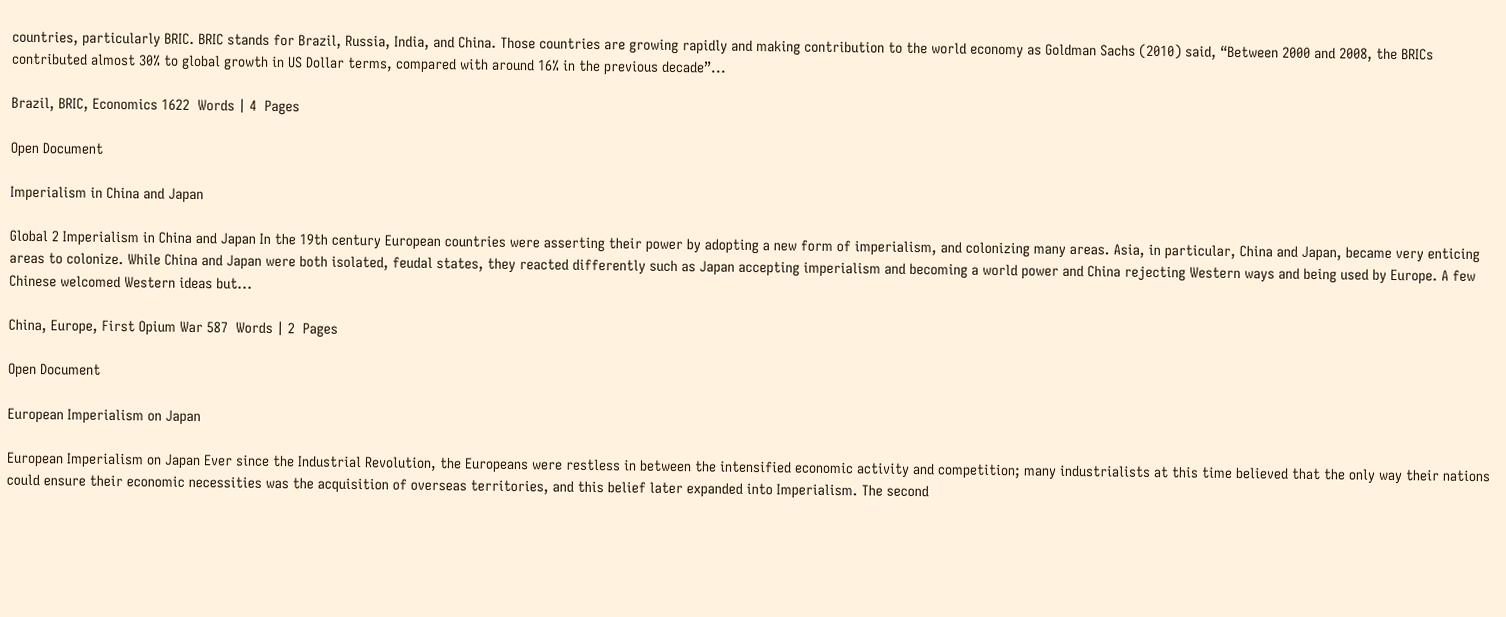countries, particularly BRIC. BRIC stands for Brazil, Russia, India, and China. Those countries are growing rapidly and making contribution to the world economy as Goldman Sachs (2010) said, “Between 2000 and 2008, the BRICs contributed almost 30% to global growth in US Dollar terms, compared with around 16% in the previous decade”...

Brazil, BRIC, Economics 1622  Words | 4  Pages

Open Document

Imperialism in China and Japan

Global 2 Imperialism in China and Japan In the 19th century European countries were asserting their power by adopting a new form of imperialism, and colonizing many areas. Asia, in particular, China and Japan, became very enticing areas to colonize. While China and Japan were both isolated, feudal states, they reacted differently such as Japan accepting imperialism and becoming a world power and China rejecting Western ways and being used by Europe. A few Chinese welcomed Western ideas but...

China, Europe, First Opium War 587  Words | 2  Pages

Open Document

European Imperialism on Japan

European Imperialism on Japan Ever since the Industrial Revolution, the Europeans were restless in between the intensified economic activity and competition; many industrialists at this time believed that the only way their nations could ensure their economic necessities was the acquisition of overseas territories, and this belief later expanded into Imperialism. The second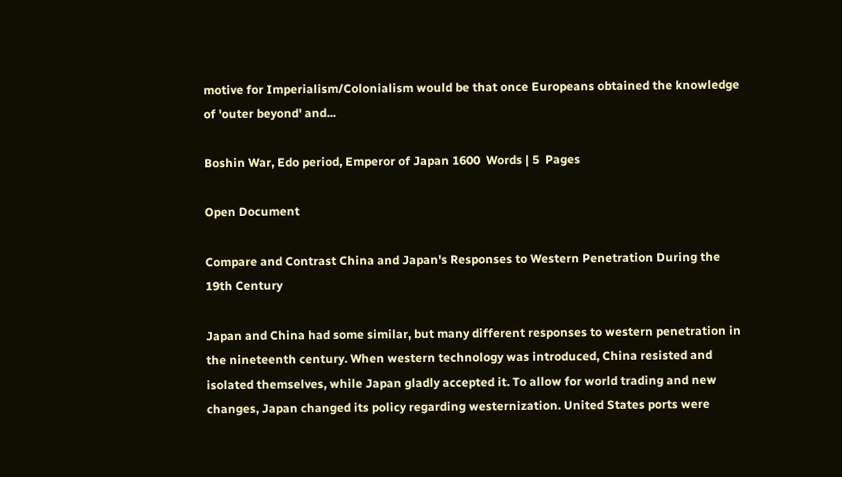motive for Imperialism/Colonialism would be that once Europeans obtained the knowledge of 'outer beyond' and...

Boshin War, Edo period, Emperor of Japan 1600  Words | 5  Pages

Open Document

Compare and Contrast China and Japan's Responses to Western Penetration During the 19th Century

Japan and China had some similar, but many different responses to western penetration in the nineteenth century. When western technology was introduced, China resisted and isolated themselves, while Japan gladly accepted it. To allow for world trading and new changes, Japan changed its policy regarding westernization. United States ports were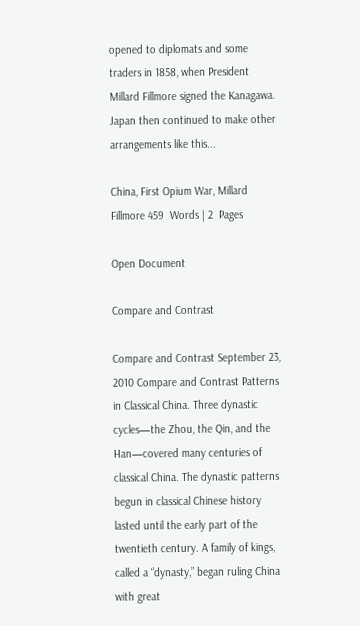opened to diplomats and some traders in 1858, when President Millard Fillmore signed the Kanagawa. Japan then continued to make other arrangements like this...

China, First Opium War, Millard Fillmore 459  Words | 2  Pages

Open Document

Compare and Contrast

Compare and Contrast September 23, 2010 Compare and Contrast Patterns in Classical China. Three dynastic cycles—the Zhou, the Qin, and the Han—covered many centuries of classical China. The dynastic patterns begun in classical Chinese history lasted until the early part of the twentieth century. A family of kings, called a “dynasty,” began ruling China with great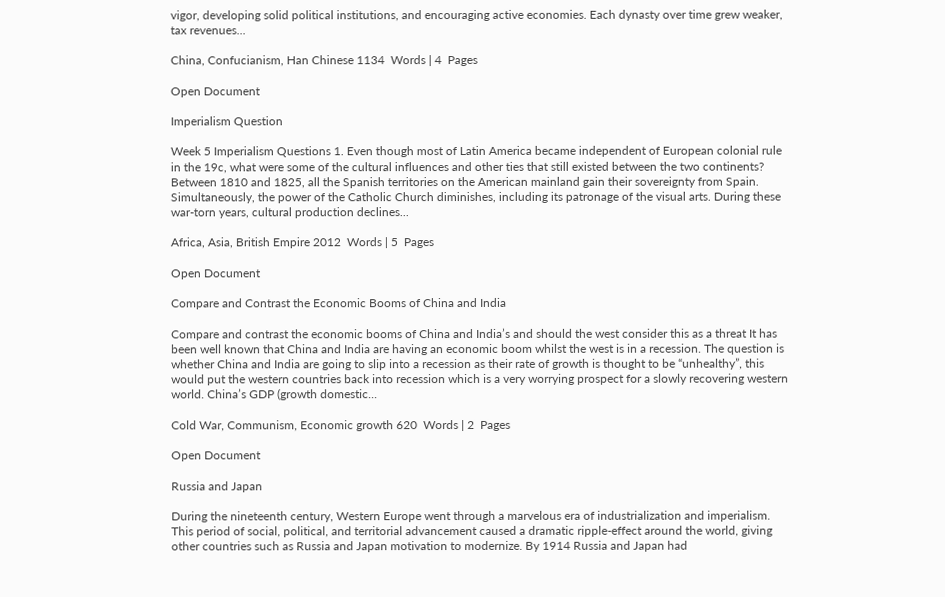vigor, developing solid political institutions, and encouraging active economies. Each dynasty over time grew weaker, tax revenues...

China, Confucianism, Han Chinese 1134  Words | 4  Pages

Open Document

Imperialism Question

Week 5 Imperialism Questions 1. Even though most of Latin America became independent of European colonial rule in the 19c, what were some of the cultural influences and other ties that still existed between the two continents? Between 1810 and 1825, all the Spanish territories on the American mainland gain their sovereignty from Spain. Simultaneously, the power of the Catholic Church diminishes, including its patronage of the visual arts. During these war-torn years, cultural production declines...

Africa, Asia, British Empire 2012  Words | 5  Pages

Open Document

Compare and Contrast the Economic Booms of China and India

Compare and contrast the economic booms of China and India’s and should the west consider this as a threat It has been well known that China and India are having an economic boom whilst the west is in a recession. The question is whether China and India are going to slip into a recession as their rate of growth is thought to be “unhealthy”, this would put the western countries back into recession which is a very worrying prospect for a slowly recovering western world. China’s GDP (growth domestic...

Cold War, Communism, Economic growth 620  Words | 2  Pages

Open Document

Russia and Japan

During the nineteenth century, Western Europe went through a marvelous era of industrialization and imperialism. This period of social, political, and territorial advancement caused a dramatic ripple-effect around the world, giving other countries such as Russia and Japan motivation to modernize. By 1914 Russia and Japan had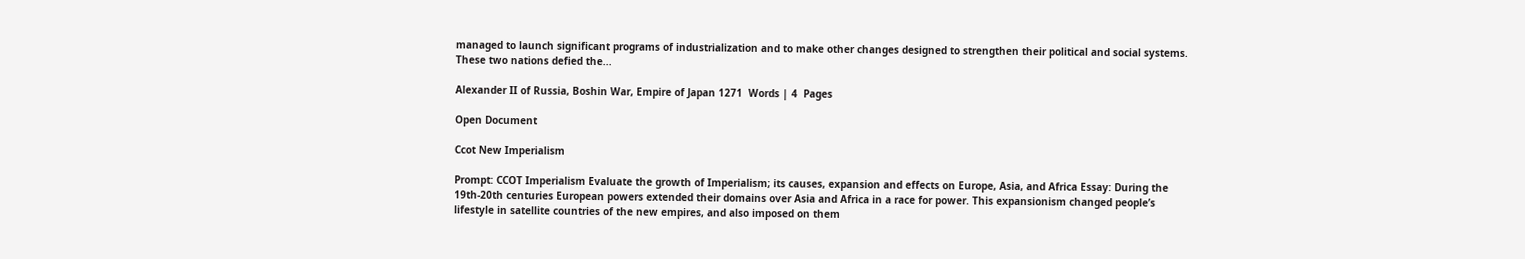managed to launch significant programs of industrialization and to make other changes designed to strengthen their political and social systems. These two nations defied the...

Alexander II of Russia, Boshin War, Empire of Japan 1271  Words | 4  Pages

Open Document

Ccot New Imperialism

Prompt: CCOT Imperialism Evaluate the growth of Imperialism; its causes, expansion and effects on Europe, Asia, and Africa Essay: During the 19th-20th centuries European powers extended their domains over Asia and Africa in a race for power. This expansionism changed people’s lifestyle in satellite countries of the new empires, and also imposed on them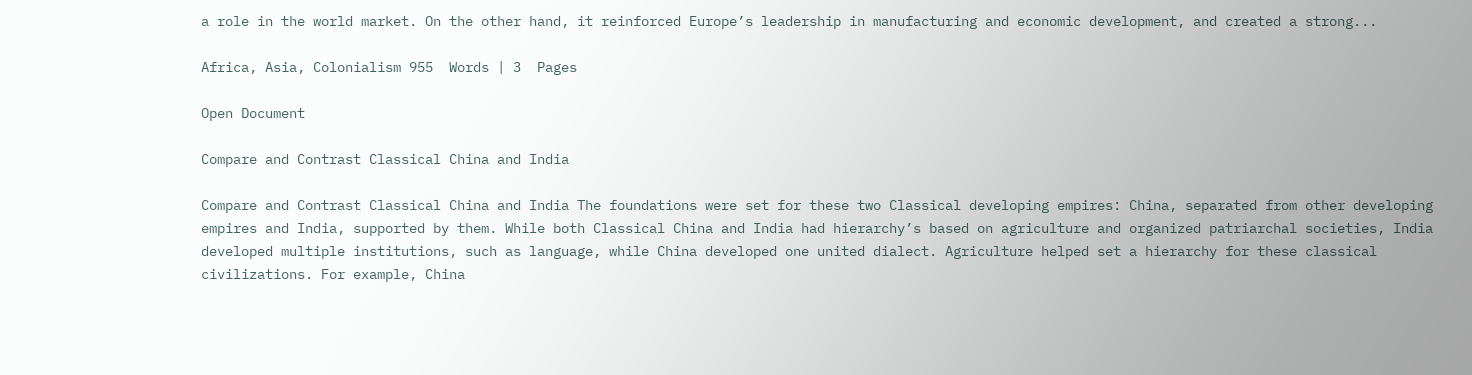a role in the world market. On the other hand, it reinforced Europe’s leadership in manufacturing and economic development, and created a strong...

Africa, Asia, Colonialism 955  Words | 3  Pages

Open Document

Compare and Contrast Classical China and India

Compare and Contrast Classical China and India The foundations were set for these two Classical developing empires: China, separated from other developing empires and India, supported by them. While both Classical China and India had hierarchy’s based on agriculture and organized patriarchal societies, India developed multiple institutions, such as language, while China developed one united dialect. Agriculture helped set a hierarchy for these classical civilizations. For example, China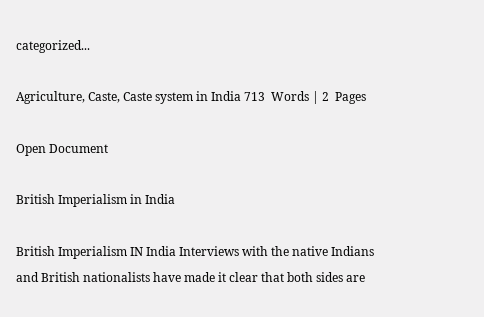categorized...

Agriculture, Caste, Caste system in India 713  Words | 2  Pages

Open Document

British Imperialism in India

British Imperialism IN India Interviews with the native Indians and British nationalists have made it clear that both sides are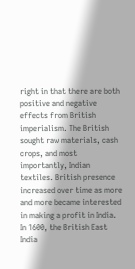right in that there are both positive and negative effects from British imperialism. The British sought raw materials, cash crops, and most importantly, Indian textiles. British presence increased over time as more and more became interested in making a profit in India. In 1600, the British East India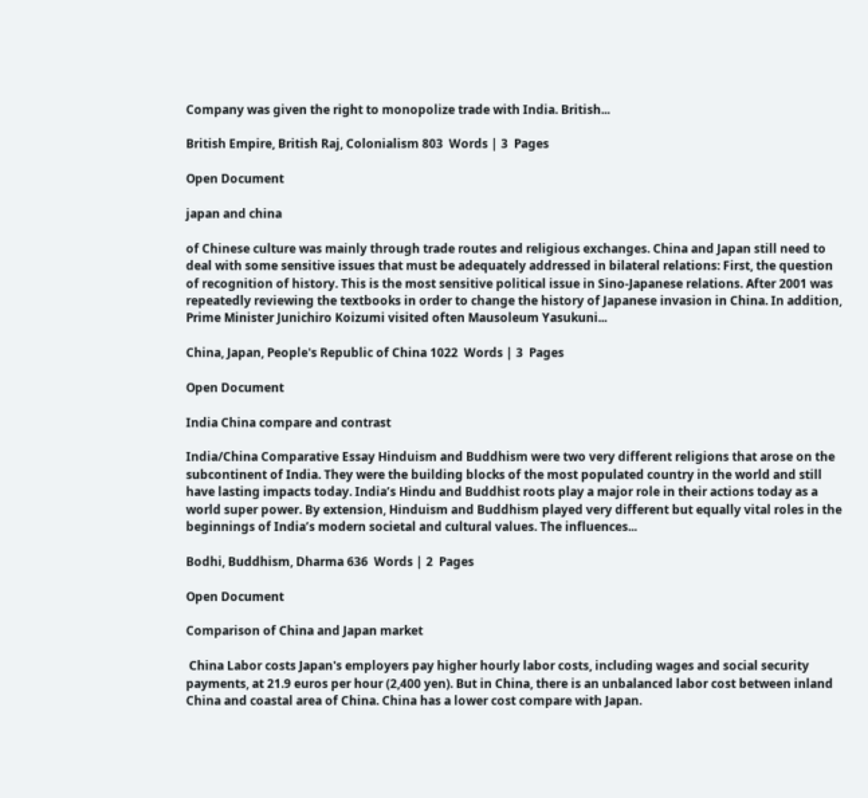Company was given the right to monopolize trade with India. British...

British Empire, British Raj, Colonialism 803  Words | 3  Pages

Open Document

japan and china

of Chinese culture was mainly through trade routes and religious exchanges. China and Japan still need to deal with some sensitive issues that must be adequately addressed in bilateral relations: First, the question of recognition of history. This is the most sensitive political issue in Sino-Japanese relations. After 2001 was repeatedly reviewing the textbooks in order to change the history of Japanese invasion in China. In addition, Prime Minister Junichiro Koizumi visited often Mausoleum Yasukuni...

China, Japan, People's Republic of China 1022  Words | 3  Pages

Open Document

India China compare and contrast

India/China Comparative Essay Hinduism and Buddhism were two very different religions that arose on the subcontinent of India. They were the building blocks of the most populated country in the world and still have lasting impacts today. India’s Hindu and Buddhist roots play a major role in their actions today as a world super power. By extension, Hinduism and Buddhism played very different but equally vital roles in the beginnings of India’s modern societal and cultural values. The influences...

Bodhi, Buddhism, Dharma 636  Words | 2  Pages

Open Document

Comparison of China and Japan market

 China Labor costs Japan's employers pay higher hourly labor costs, including wages and social security payments, at 21.9 euros per hour (2,400 yen). But in China, there is an unbalanced labor cost between inland China and coastal area of China. China has a lower cost compare with Japan.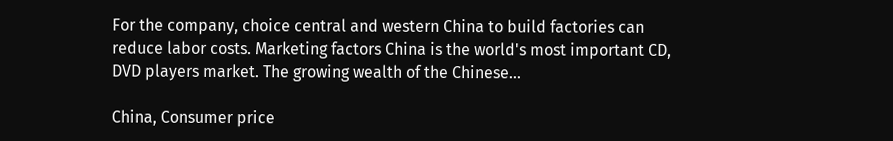For the company, choice central and western China to build factories can reduce labor costs. Marketing factors China is the world's most important CD, DVD players market. The growing wealth of the Chinese...

China, Consumer price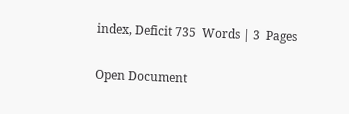index, Deficit 735  Words | 3  Pages

Open Document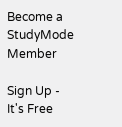Become a StudyMode Member

Sign Up - It's Free